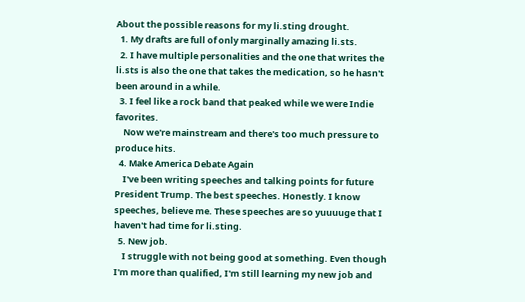About the possible reasons for my li.sting drought.
  1. My drafts are full of only marginally amazing li.sts.
  2. I have multiple personalities and the one that writes the li.sts is also the one that takes the medication, so he hasn't been around in a while.
  3. I feel like a rock band that peaked while we were Indie favorites.
    Now we're mainstream and there's too much pressure to produce hits.
  4. Make America Debate Again
    I've been writing speeches and talking points for future President Trump. The best speeches. Honestly. I know speeches, believe me. These speeches are so yuuuuge that I haven't had time for li.sting.
  5. New job.
    I struggle with not being good at something. Even though I'm more than qualified, I'm still learning my new job and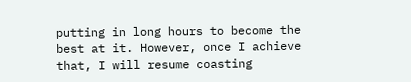putting in long hours to become the best at it. However, once I achieve that, I will resume coasting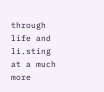through life and li.sting at a much more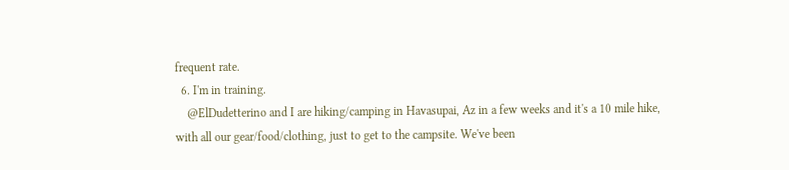frequent rate.
  6. I'm in training.
    @ElDudetterino and I are hiking/camping in Havasupai, Az in a few weeks and it's a 10 mile hike, with all our gear/food/clothing, just to get to the campsite. We've been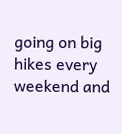going on big hikes every weekend and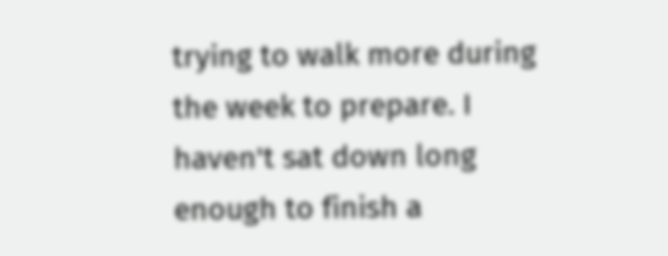trying to walk more during the week to prepare. I haven't sat down long enough to finish a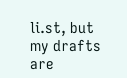li.st, but my drafts are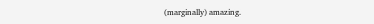(marginally) amazing.